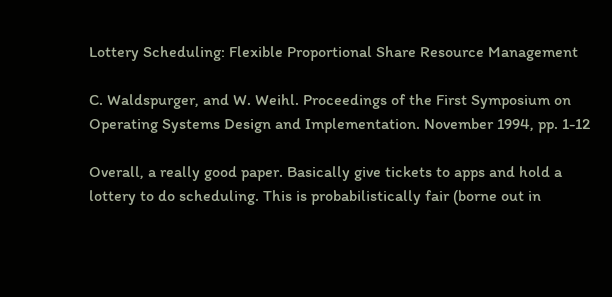Lottery Scheduling: Flexible Proportional Share Resource Management

C. Waldspurger, and W. Weihl. Proceedings of the First Symposium on Operating Systems Design and Implementation. November 1994, pp. 1-12

Overall, a really good paper. Basically give tickets to apps and hold a lottery to do scheduling. This is probabilistically fair (borne out in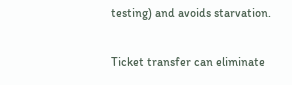testing) and avoids starvation.

Ticket transfer can eliminate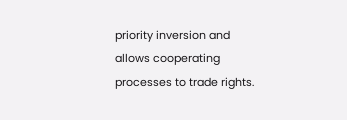priority inversion and allows cooperating processes to trade rights.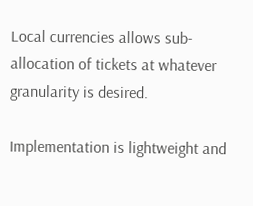Local currencies allows sub-allocation of tickets at whatever granularity is desired.

Implementation is lightweight and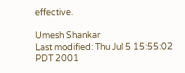effective.

Umesh Shankar
Last modified: Thu Jul 5 15:55:02 PDT 2001